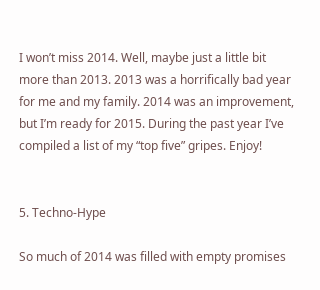I won’t miss 2014. Well, maybe just a little bit more than 2013. 2013 was a horrifically bad year for me and my family. 2014 was an improvement, but I’m ready for 2015. During the past year I’ve compiled a list of my “top five” gripes. Enjoy!


5. Techno-Hype

So much of 2014 was filled with empty promises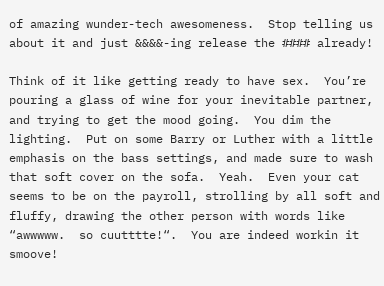of amazing wunder-tech awesomeness.  Stop telling us about it and just &&&&-ing release the #### already!

Think of it like getting ready to have sex.  You’re pouring a glass of wine for your inevitable partner, and trying to get the mood going.  You dim the lighting.  Put on some Barry or Luther with a little emphasis on the bass settings, and made sure to wash that soft cover on the sofa.  Yeah.  Even your cat seems to be on the payroll, strolling by all soft and fluffy, drawing the other person with words like “awwwww.  so cuutttte!“.  You are indeed workin it smoove!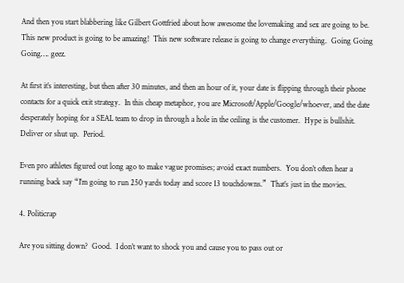And then you start blabbering like Gilbert Gottfried about how awesome the lovemaking and sex are going to be.  This new product is going to be amazing!  This new software release is going to change everything.  Going Going Going…. geez.

At first it’s interesting, but then after 30 minutes, and then an hour of it, your date is flipping through their phone contacts for a quick exit strategy.  In this cheap metaphor, you are Microsoft/Apple/Google/whoever, and the date desperately hoping for a SEAL team to drop in through a hole in the ceiling is the customer.  Hype is bullshit.  Deliver or shut up.  Period.

Even pro athletes figured out long ago to make vague promises; avoid exact numbers.  You don’t often hear a running back say “I’m going to run 250 yards today and score 13 touchdowns.”  That’s just in the movies.

4. Politicrap

Are you sitting down?  Good.  I don’t want to shock you and cause you to pass out or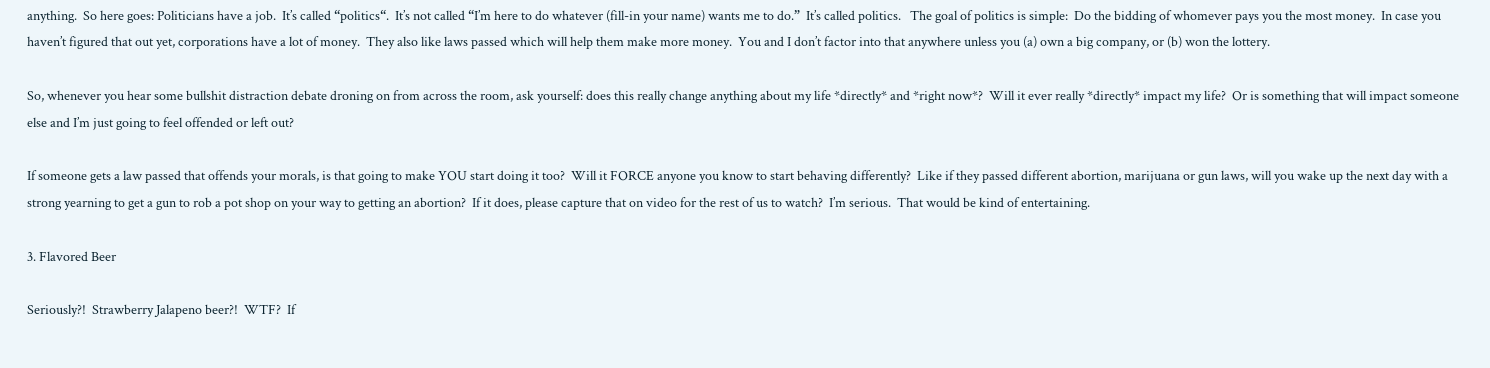anything.  So here goes: Politicians have a job.  It’s called “politics“.  It’s not called “I’m here to do whatever (fill-in your name) wants me to do.”  It’s called politics.   The goal of politics is simple:  Do the bidding of whomever pays you the most money.  In case you haven’t figured that out yet, corporations have a lot of money.  They also like laws passed which will help them make more money.  You and I don’t factor into that anywhere unless you (a) own a big company, or (b) won the lottery.

So, whenever you hear some bullshit distraction debate droning on from across the room, ask yourself: does this really change anything about my life *directly* and *right now*?  Will it ever really *directly* impact my life?  Or is something that will impact someone else and I’m just going to feel offended or left out?

If someone gets a law passed that offends your morals, is that going to make YOU start doing it too?  Will it FORCE anyone you know to start behaving differently?  Like if they passed different abortion, marijuana or gun laws, will you wake up the next day with a strong yearning to get a gun to rob a pot shop on your way to getting an abortion?  If it does, please capture that on video for the rest of us to watch?  I’m serious.  That would be kind of entertaining.

3. Flavored Beer

Seriously?!  Strawberry Jalapeno beer?!  WTF?  If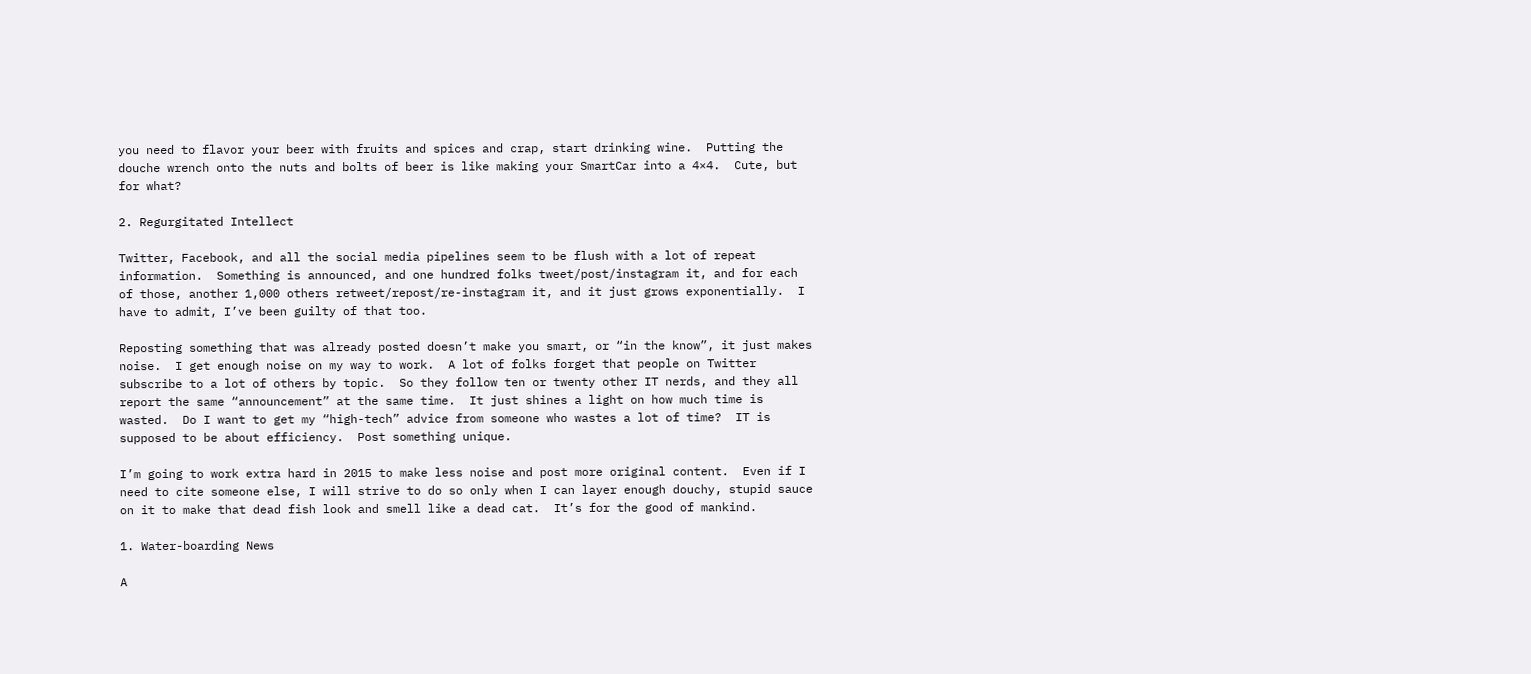you need to flavor your beer with fruits and spices and crap, start drinking wine.  Putting the douche wrench onto the nuts and bolts of beer is like making your SmartCar into a 4×4.  Cute, but for what?

2. Regurgitated Intellect

Twitter, Facebook, and all the social media pipelines seem to be flush with a lot of repeat information.  Something is announced, and one hundred folks tweet/post/instagram it, and for each of those, another 1,000 others retweet/repost/re-instagram it, and it just grows exponentially.  I have to admit, I’ve been guilty of that too.

Reposting something that was already posted doesn’t make you smart, or “in the know”, it just makes noise.  I get enough noise on my way to work.  A lot of folks forget that people on Twitter subscribe to a lot of others by topic.  So they follow ten or twenty other IT nerds, and they all report the same “announcement” at the same time.  It just shines a light on how much time is wasted.  Do I want to get my “high-tech” advice from someone who wastes a lot of time?  IT is supposed to be about efficiency.  Post something unique.

I’m going to work extra hard in 2015 to make less noise and post more original content.  Even if I need to cite someone else, I will strive to do so only when I can layer enough douchy, stupid sauce on it to make that dead fish look and smell like a dead cat.  It’s for the good of mankind.

1. Water-boarding News

A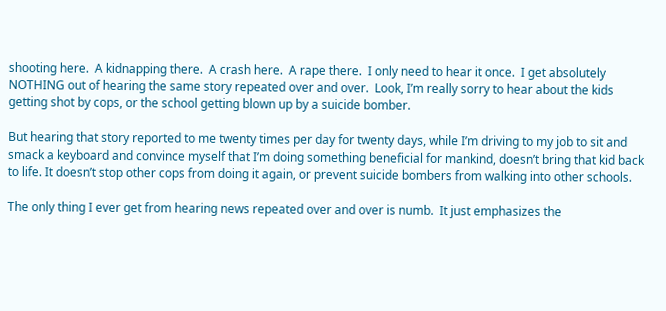shooting here.  A kidnapping there.  A crash here.  A rape there.  I only need to hear it once.  I get absolutely NOTHING out of hearing the same story repeated over and over.  Look, I’m really sorry to hear about the kids getting shot by cops, or the school getting blown up by a suicide bomber.

But hearing that story reported to me twenty times per day for twenty days, while I’m driving to my job to sit and smack a keyboard and convince myself that I’m doing something beneficial for mankind, doesn’t bring that kid back to life. It doesn’t stop other cops from doing it again, or prevent suicide bombers from walking into other schools.

The only thing I ever get from hearing news repeated over and over is numb.  It just emphasizes the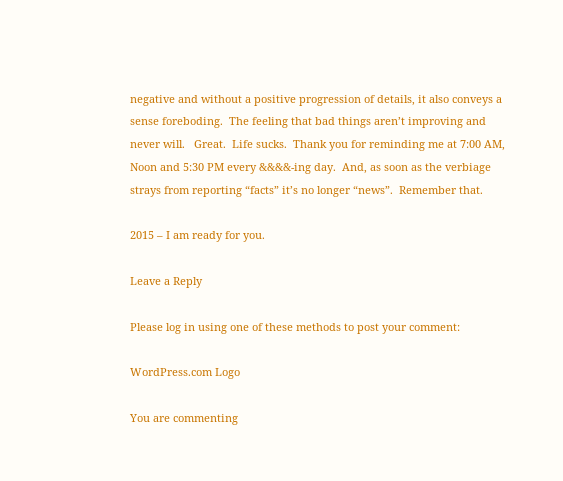negative and without a positive progression of details, it also conveys a sense foreboding.  The feeling that bad things aren’t improving and never will.   Great.  Life sucks.  Thank you for reminding me at 7:00 AM, Noon and 5:30 PM every &&&&-ing day.  And, as soon as the verbiage strays from reporting “facts” it’s no longer “news”.  Remember that.

2015 – I am ready for you.

Leave a Reply

Please log in using one of these methods to post your comment:

WordPress.com Logo

You are commenting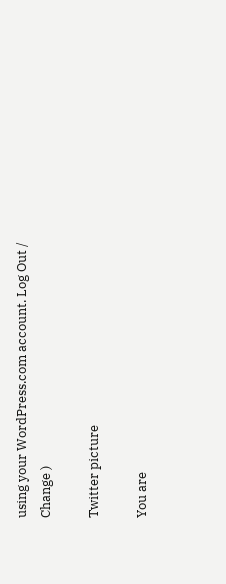using your WordPress.com account. Log Out / Change )

Twitter picture

You are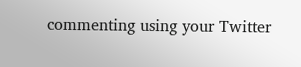commenting using your Twitter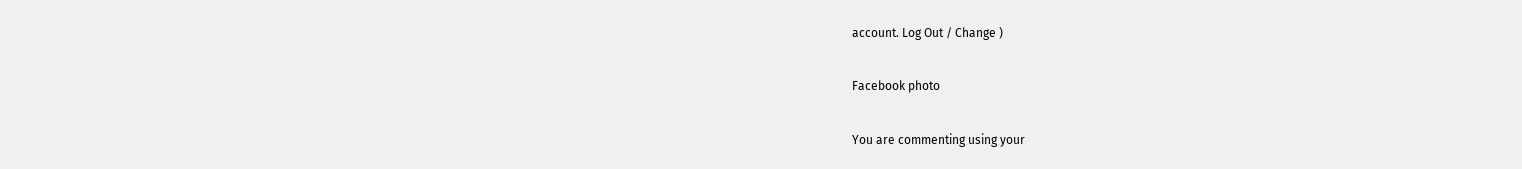account. Log Out / Change )

Facebook photo

You are commenting using your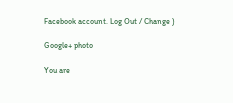Facebook account. Log Out / Change )

Google+ photo

You are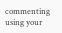commenting using your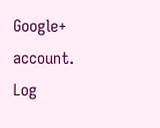Google+ account. Log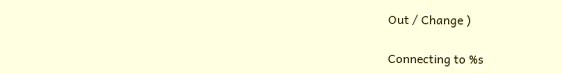Out / Change )

Connecting to %s